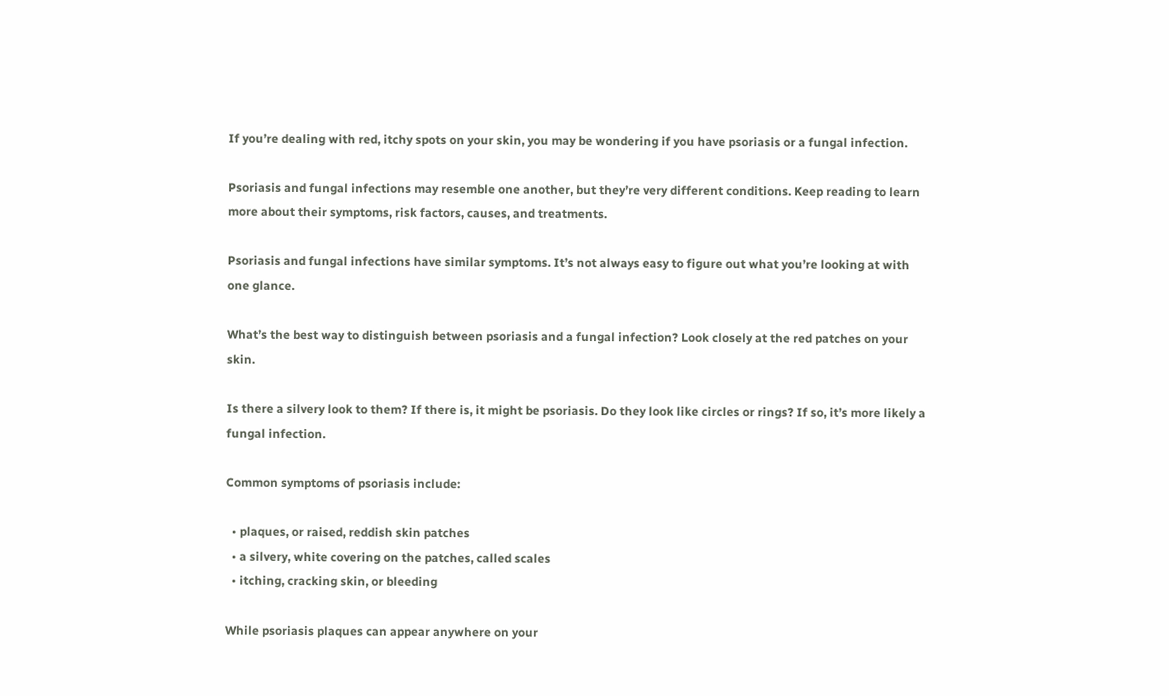If you’re dealing with red, itchy spots on your skin, you may be wondering if you have psoriasis or a fungal infection.

Psoriasis and fungal infections may resemble one another, but they’re very different conditions. Keep reading to learn more about their symptoms, risk factors, causes, and treatments.

Psoriasis and fungal infections have similar symptoms. It’s not always easy to figure out what you’re looking at with one glance.

What’s the best way to distinguish between psoriasis and a fungal infection? Look closely at the red patches on your skin.

Is there a silvery look to them? If there is, it might be psoriasis. Do they look like circles or rings? If so, it’s more likely a fungal infection.

Common symptoms of psoriasis include:

  • plaques, or raised, reddish skin patches
  • a silvery, white covering on the patches, called scales
  • itching, cracking skin, or bleeding

While psoriasis plaques can appear anywhere on your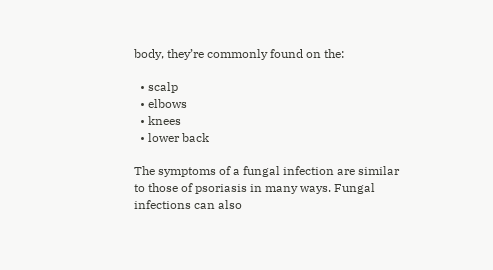body, they’re commonly found on the:

  • scalp
  • elbows
  • knees
  • lower back

The symptoms of a fungal infection are similar to those of psoriasis in many ways. Fungal infections can also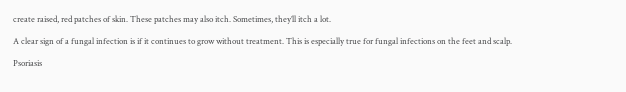create raised, red patches of skin. These patches may also itch. Sometimes, they’ll itch a lot.

A clear sign of a fungal infection is if it continues to grow without treatment. This is especially true for fungal infections on the feet and scalp.

Psoriasis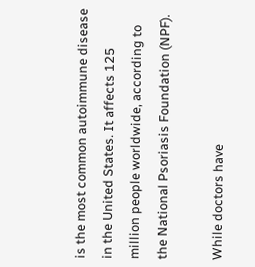is the most common autoimmune disease in the United States. It affects 125 million people worldwide, according to the National Psoriasis Foundation (NPF).

While doctors have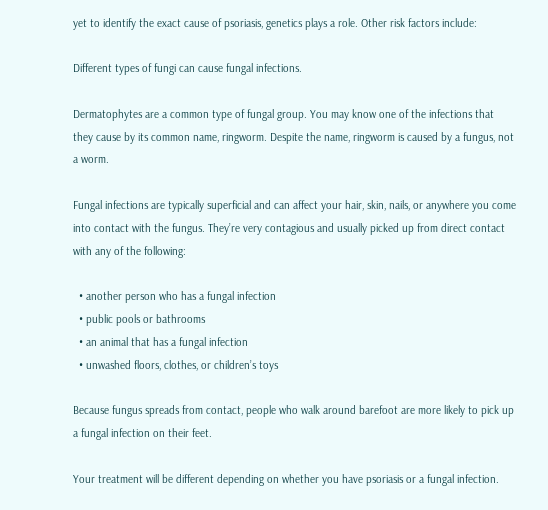yet to identify the exact cause of psoriasis, genetics plays a role. Other risk factors include:

Different types of fungi can cause fungal infections.

Dermatophytes are a common type of fungal group. You may know one of the infections that they cause by its common name, ringworm. Despite the name, ringworm is caused by a fungus, not a worm.

Fungal infections are typically superficial and can affect your hair, skin, nails, or anywhere you come into contact with the fungus. They’re very contagious and usually picked up from direct contact with any of the following:

  • another person who has a fungal infection
  • public pools or bathrooms
  • an animal that has a fungal infection
  • unwashed floors, clothes, or children’s toys

Because fungus spreads from contact, people who walk around barefoot are more likely to pick up a fungal infection on their feet.

Your treatment will be different depending on whether you have psoriasis or a fungal infection.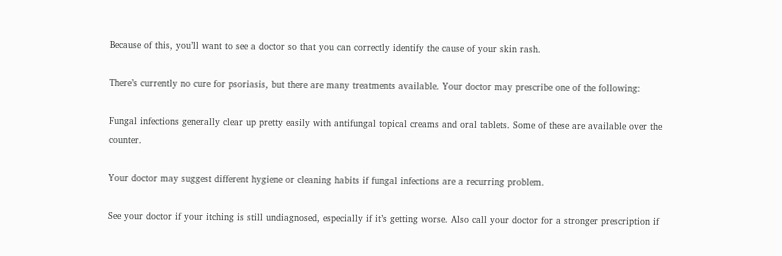Because of this, you’ll want to see a doctor so that you can correctly identify the cause of your skin rash.

There’s currently no cure for psoriasis, but there are many treatments available. Your doctor may prescribe one of the following:

Fungal infections generally clear up pretty easily with antifungal topical creams and oral tablets. Some of these are available over the counter.

Your doctor may suggest different hygiene or cleaning habits if fungal infections are a recurring problem.

See your doctor if your itching is still undiagnosed, especially if it’s getting worse. Also call your doctor for a stronger prescription if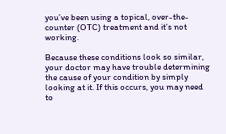you’ve been using a topical, over-the-counter (OTC) treatment and it’s not working.

Because these conditions look so similar, your doctor may have trouble determining the cause of your condition by simply looking at it. If this occurs, you may need to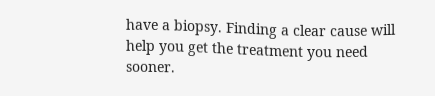have a biopsy. Finding a clear cause will help you get the treatment you need sooner.